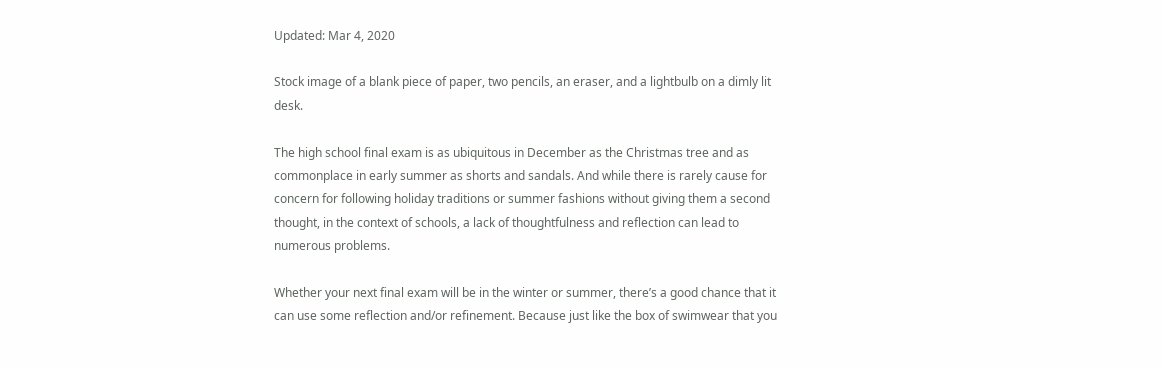Updated: Mar 4, 2020

Stock image of a blank piece of paper, two pencils, an eraser, and a lightbulb on a dimly lit desk.

The high school final exam is as ubiquitous in December as the Christmas tree and as commonplace in early summer as shorts and sandals. And while there is rarely cause for concern for following holiday traditions or summer fashions without giving them a second thought, in the context of schools, a lack of thoughtfulness and reflection can lead to numerous problems.

Whether your next final exam will be in the winter or summer, there’s a good chance that it can use some reflection and/or refinement. Because just like the box of swimwear that you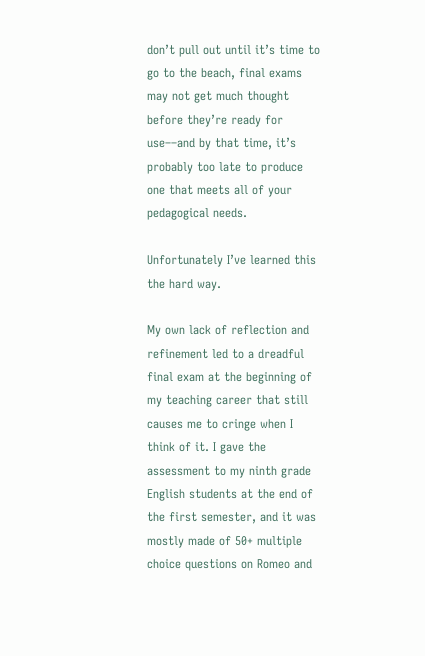don’t pull out until it’s time to go to the beach, final exams may not get much thought before they’re ready for use––and by that time, it’s probably too late to produce one that meets all of your pedagogical needs.

Unfortunately I’ve learned this the hard way.

My own lack of reflection and refinement led to a dreadful final exam at the beginning of my teaching career that still causes me to cringe when I think of it. I gave the assessment to my ninth grade English students at the end of the first semester, and it was mostly made of 50+ multiple choice questions on Romeo and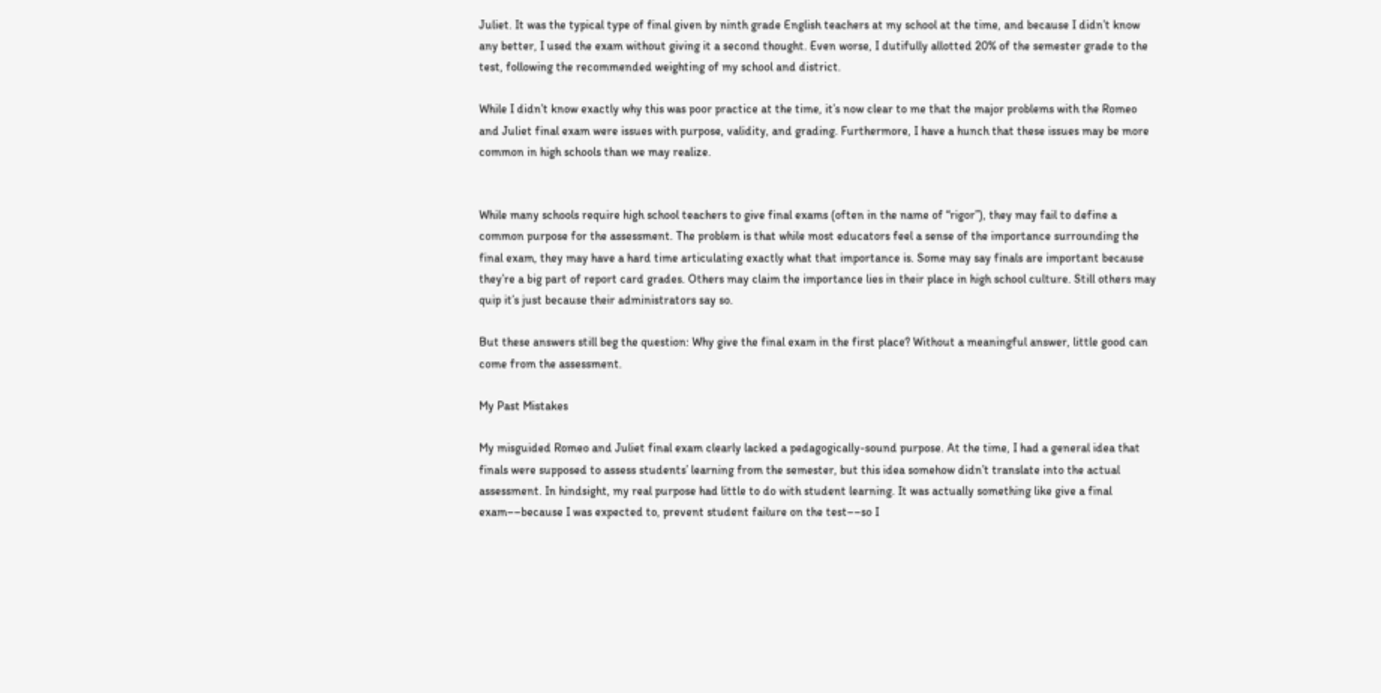Juliet. It was the typical type of final given by ninth grade English teachers at my school at the time, and because I didn’t know any better, I used the exam without giving it a second thought. Even worse, I dutifully allotted 20% of the semester grade to the test, following the recommended weighting of my school and district.

While I didn’t know exactly why this was poor practice at the time, it’s now clear to me that the major problems with the Romeo and Juliet final exam were issues with purpose, validity, and grading. Furthermore, I have a hunch that these issues may be more common in high schools than we may realize.


While many schools require high school teachers to give final exams (often in the name of “rigor”), they may fail to define a common purpose for the assessment. The problem is that while most educators feel a sense of the importance surrounding the final exam, they may have a hard time articulating exactly what that importance is. Some may say finals are important because they’re a big part of report card grades. Others may claim the importance lies in their place in high school culture. Still others may quip it’s just because their administrators say so.

But these answers still beg the question: Why give the final exam in the first place? Without a meaningful answer, little good can come from the assessment.

My Past Mistakes

My misguided Romeo and Juliet final exam clearly lacked a pedagogically-sound purpose. At the time, I had a general idea that finals were supposed to assess students’ learning from the semester, but this idea somehow didn’t translate into the actual assessment. In hindsight, my real purpose had little to do with student learning. It was actually something like give a final exam––because I was expected to, prevent student failure on the test––so I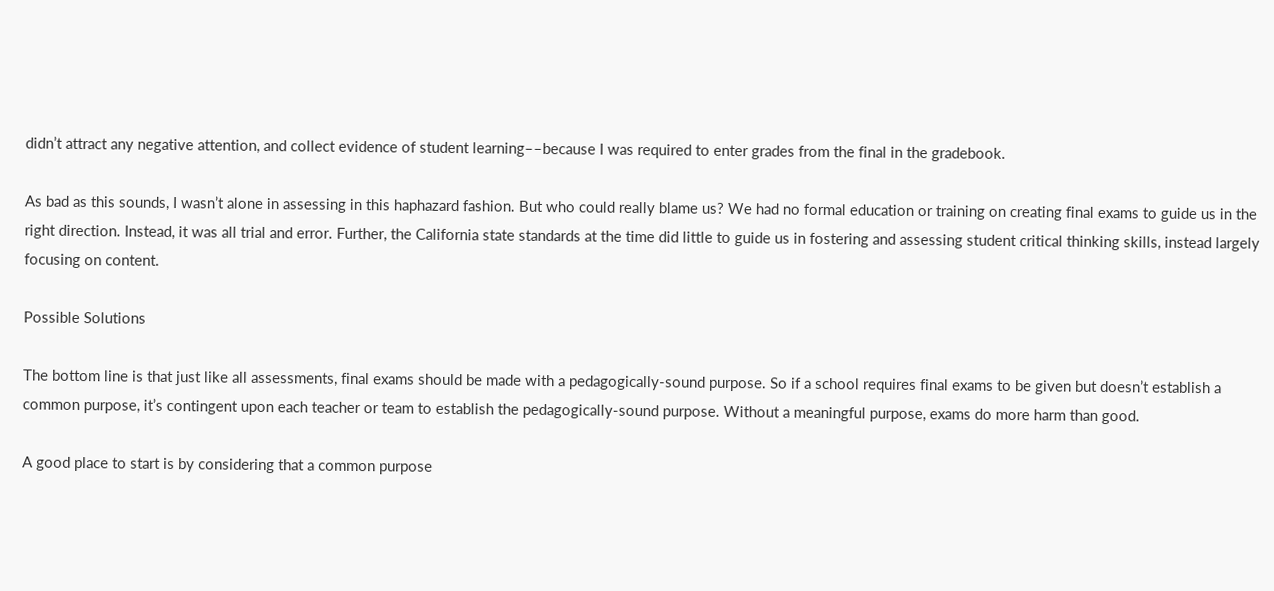didn’t attract any negative attention, and collect evidence of student learning––because I was required to enter grades from the final in the gradebook.

As bad as this sounds, I wasn’t alone in assessing in this haphazard fashion. But who could really blame us? We had no formal education or training on creating final exams to guide us in the right direction. Instead, it was all trial and error. Further, the California state standards at the time did little to guide us in fostering and assessing student critical thinking skills, instead largely focusing on content.

Possible Solutions

The bottom line is that just like all assessments, final exams should be made with a pedagogically-sound purpose. So if a school requires final exams to be given but doesn’t establish a common purpose, it’s contingent upon each teacher or team to establish the pedagogically-sound purpose. Without a meaningful purpose, exams do more harm than good.

A good place to start is by considering that a common purpose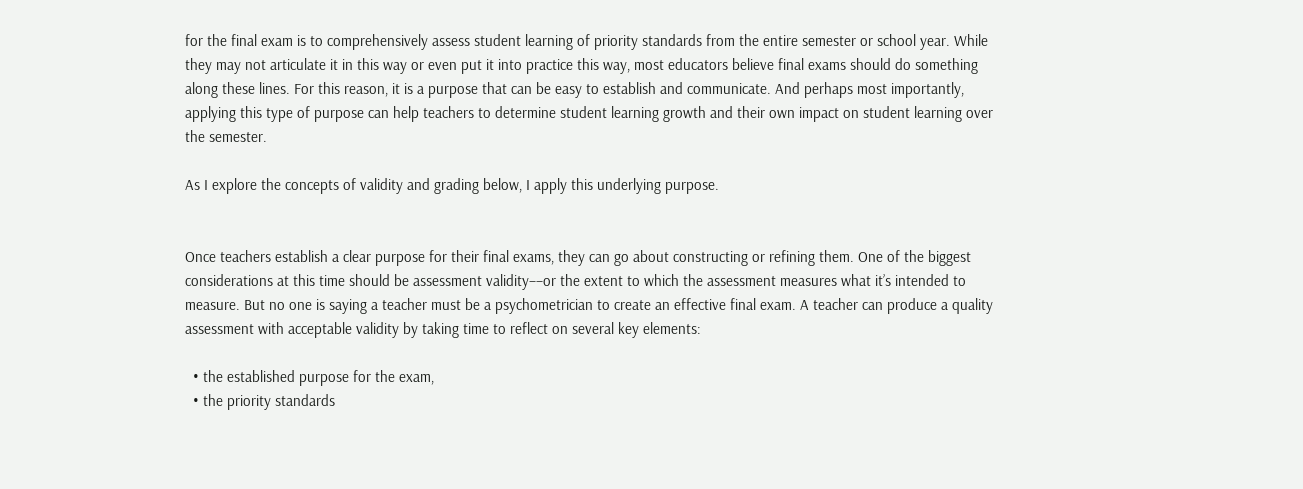for the final exam is to comprehensively assess student learning of priority standards from the entire semester or school year. While they may not articulate it in this way or even put it into practice this way, most educators believe final exams should do something along these lines. For this reason, it is a purpose that can be easy to establish and communicate. And perhaps most importantly, applying this type of purpose can help teachers to determine student learning growth and their own impact on student learning over the semester.

As I explore the concepts of validity and grading below, I apply this underlying purpose.


Once teachers establish a clear purpose for their final exams, they can go about constructing or refining them. One of the biggest considerations at this time should be assessment validity––or the extent to which the assessment measures what it’s intended to measure. But no one is saying a teacher must be a psychometrician to create an effective final exam. A teacher can produce a quality assessment with acceptable validity by taking time to reflect on several key elements:

  • the established purpose for the exam,
  • the priority standards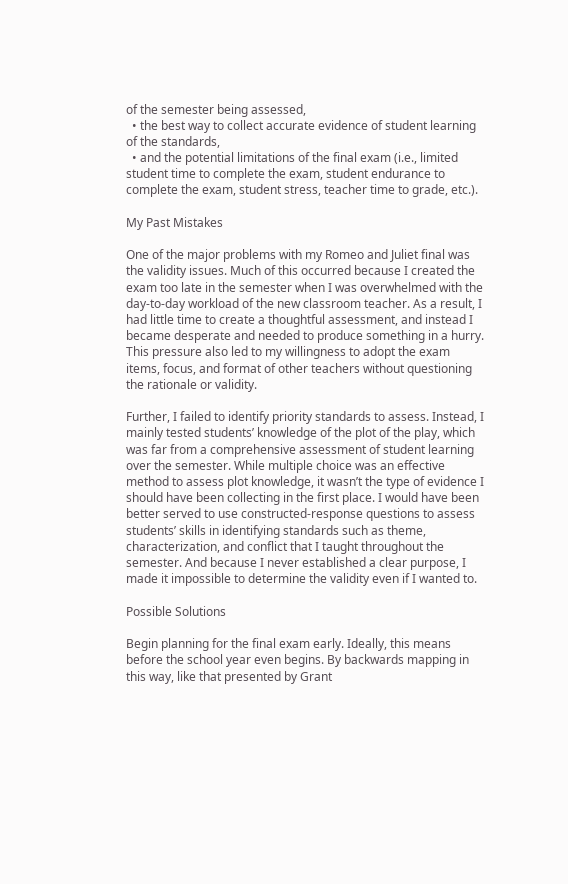of the semester being assessed,
  • the best way to collect accurate evidence of student learning of the standards,
  • and the potential limitations of the final exam (i.e., limited student time to complete the exam, student endurance to complete the exam, student stress, teacher time to grade, etc.).

My Past Mistakes

One of the major problems with my Romeo and Juliet final was the validity issues. Much of this occurred because I created the exam too late in the semester when I was overwhelmed with the day-to-day workload of the new classroom teacher. As a result, I had little time to create a thoughtful assessment, and instead I became desperate and needed to produce something in a hurry. This pressure also led to my willingness to adopt the exam items, focus, and format of other teachers without questioning the rationale or validity.

Further, I failed to identify priority standards to assess. Instead, I mainly tested students’ knowledge of the plot of the play, which was far from a comprehensive assessment of student learning over the semester. While multiple choice was an effective method to assess plot knowledge, it wasn’t the type of evidence I should have been collecting in the first place. I would have been better served to use constructed-response questions to assess students’ skills in identifying standards such as theme, characterization, and conflict that I taught throughout the semester. And because I never established a clear purpose, I made it impossible to determine the validity even if I wanted to.

Possible Solutions

Begin planning for the final exam early. Ideally, this means before the school year even begins. By backwards mapping in this way, like that presented by Grant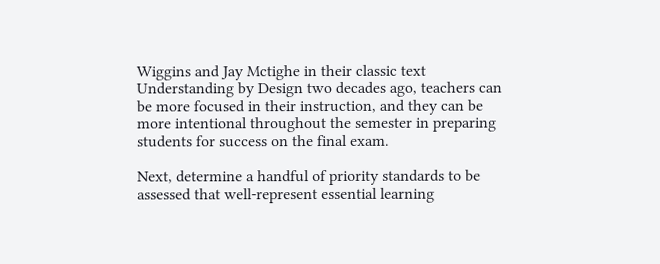Wiggins and Jay Mctighe in their classic text Understanding by Design two decades ago, teachers can be more focused in their instruction, and they can be more intentional throughout the semester in preparing students for success on the final exam.

Next, determine a handful of priority standards to be assessed that well-represent essential learning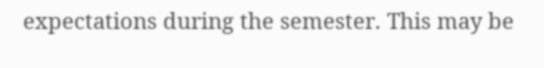expectations during the semester. This may be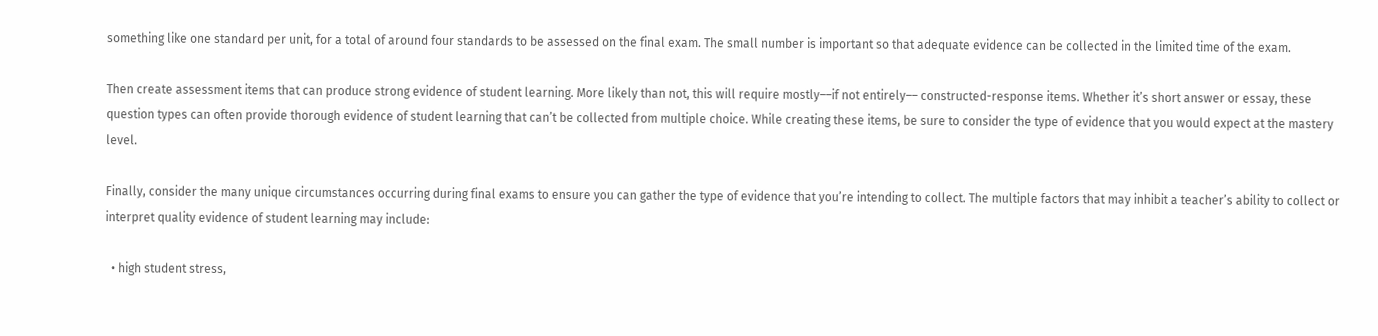something like one standard per unit, for a total of around four standards to be assessed on the final exam. The small number is important so that adequate evidence can be collected in the limited time of the exam.

Then create assessment items that can produce strong evidence of student learning. More likely than not, this will require mostly––if not entirely–– constructed-response items. Whether it’s short answer or essay, these question types can often provide thorough evidence of student learning that can’t be collected from multiple choice. While creating these items, be sure to consider the type of evidence that you would expect at the mastery level.

Finally, consider the many unique circumstances occurring during final exams to ensure you can gather the type of evidence that you’re intending to collect. The multiple factors that may inhibit a teacher’s ability to collect or interpret quality evidence of student learning may include:

  • high student stress,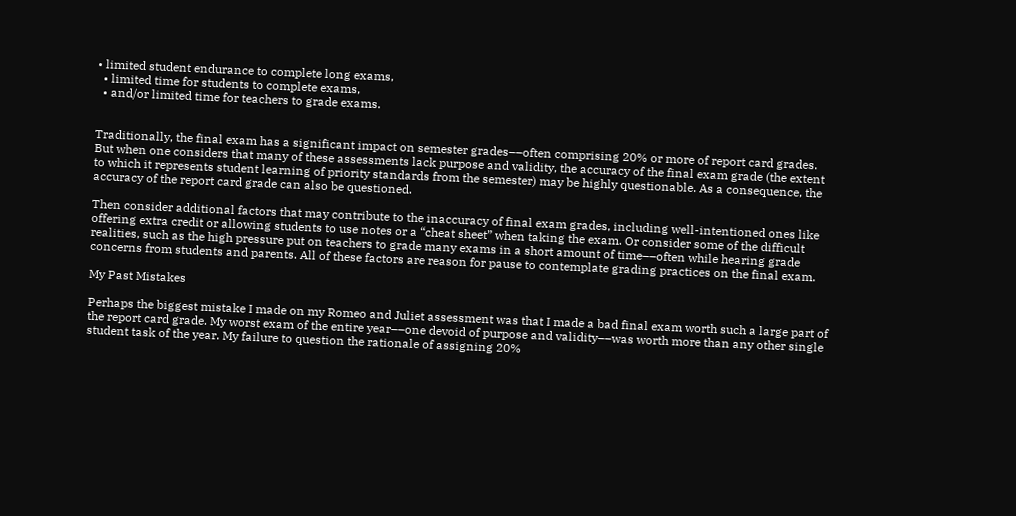• limited student endurance to complete long exams,
  • limited time for students to complete exams,
  • and/or limited time for teachers to grade exams.


Traditionally, the final exam has a significant impact on semester grades––often comprising 20% or more of report card grades. But when one considers that many of these assessments lack purpose and validity, the accuracy of the final exam grade (the extent to which it represents student learning of priority standards from the semester) may be highly questionable. As a consequence, the accuracy of the report card grade can also be questioned.

Then consider additional factors that may contribute to the inaccuracy of final exam grades, including well-intentioned ones like offering extra credit or allowing students to use notes or a “cheat sheet” when taking the exam. Or consider some of the difficult realities, such as the high pressure put on teachers to grade many exams in a short amount of time––often while hearing grade concerns from students and parents. All of these factors are reason for pause to contemplate grading practices on the final exam.

My Past Mistakes

Perhaps the biggest mistake I made on my Romeo and Juliet assessment was that I made a bad final exam worth such a large part of the report card grade. My worst exam of the entire year––one devoid of purpose and validity––was worth more than any other single student task of the year. My failure to question the rationale of assigning 20%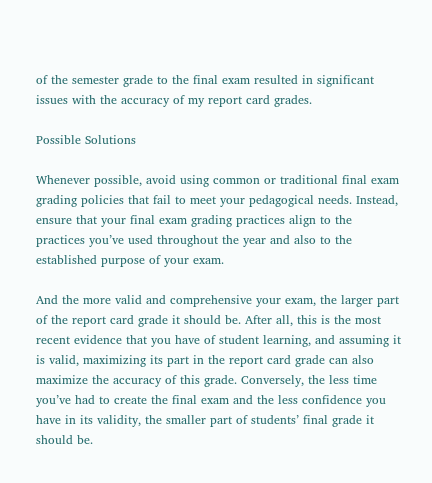of the semester grade to the final exam resulted in significant issues with the accuracy of my report card grades.

Possible Solutions

Whenever possible, avoid using common or traditional final exam grading policies that fail to meet your pedagogical needs. Instead, ensure that your final exam grading practices align to the practices you’ve used throughout the year and also to the established purpose of your exam.

And the more valid and comprehensive your exam, the larger part of the report card grade it should be. After all, this is the most recent evidence that you have of student learning, and assuming it is valid, maximizing its part in the report card grade can also maximize the accuracy of this grade. Conversely, the less time you’ve had to create the final exam and the less confidence you have in its validity, the smaller part of students’ final grade it should be.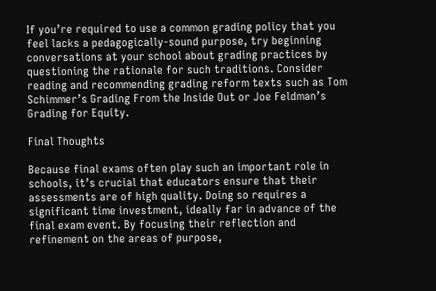If you’re required to use a common grading policy that you feel lacks a pedagogically-sound purpose, try beginning conversations at your school about grading practices by questioning the rationale for such traditions. Consider reading and recommending grading reform texts such as Tom Schimmer’s Grading From the Inside Out or Joe Feldman’s Grading for Equity.

Final Thoughts

Because final exams often play such an important role in schools, it’s crucial that educators ensure that their assessments are of high quality. Doing so requires a significant time investment, ideally far in advance of the final exam event. By focusing their reflection and refinement on the areas of purpose,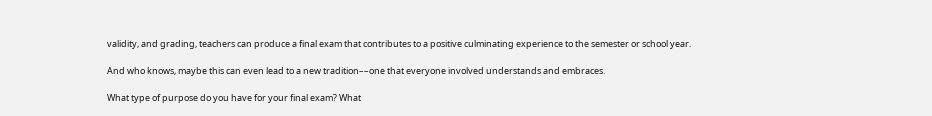validity, and grading, teachers can produce a final exam that contributes to a positive culminating experience to the semester or school year.

And who knows, maybe this can even lead to a new tradition––one that everyone involved understands and embraces.

What type of purpose do you have for your final exam? What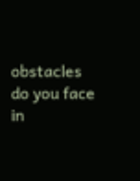obstacles do you face in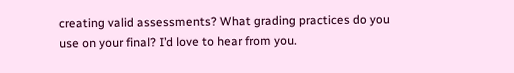creating valid assessments? What grading practices do you use on your final? I’d love to hear from you.